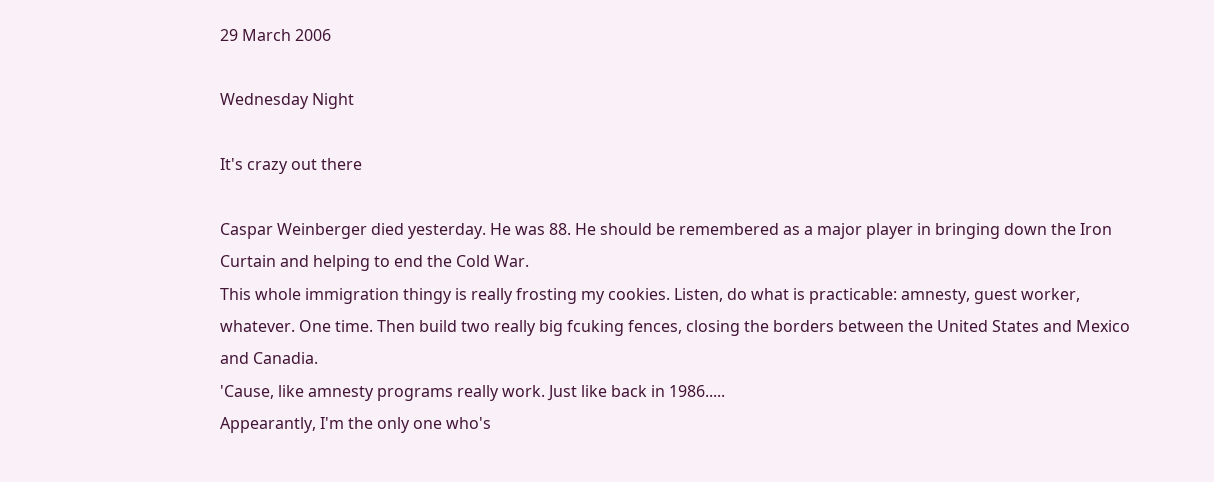29 March 2006

Wednesday Night

It's crazy out there

Caspar Weinberger died yesterday. He was 88. He should be remembered as a major player in bringing down the Iron Curtain and helping to end the Cold War.
This whole immigration thingy is really frosting my cookies. Listen, do what is practicable: amnesty, guest worker, whatever. One time. Then build two really big fcuking fences, closing the borders between the United States and Mexico and Canadia.
'Cause, like amnesty programs really work. Just like back in 1986.....
Appearantly, I'm the only one who's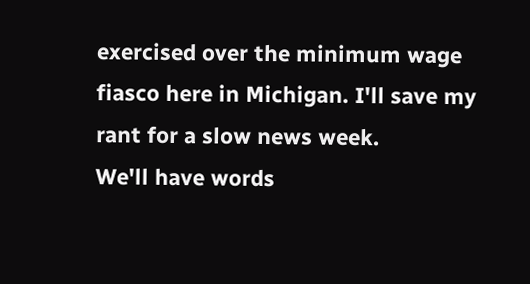exercised over the minimum wage fiasco here in Michigan. I'll save my rant for a slow news week.
We'll have words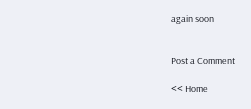again soon


Post a Comment

<< Home